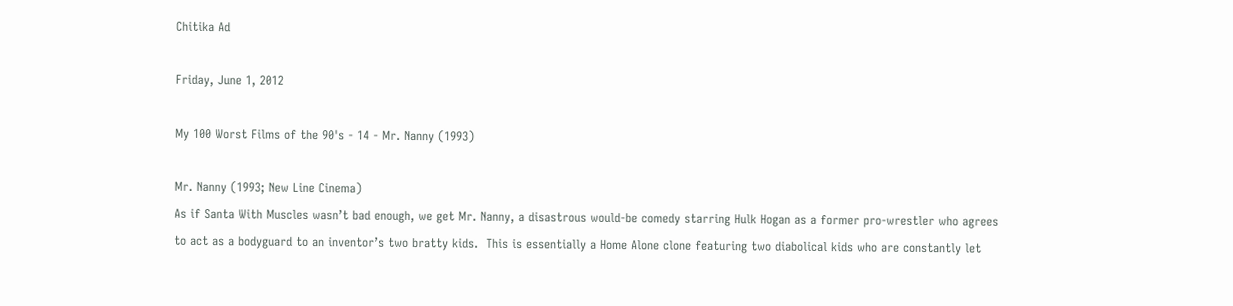Chitika Ad

Friday, June 1, 2012

My 100 Worst Films of the 90's - 14 - Mr. Nanny (1993)

Mr. Nanny (1993; New Line Cinema)
As if Santa With Muscles wasn’t bad enough, we get Mr. Nanny, a disastrous would-be comedy starring Hulk Hogan as a former pro-wrestler who agrees to act as a bodyguard to an inventor’s two bratty kids.  This is essentially a Home Alone clone featuring two diabolical kids who are constantly let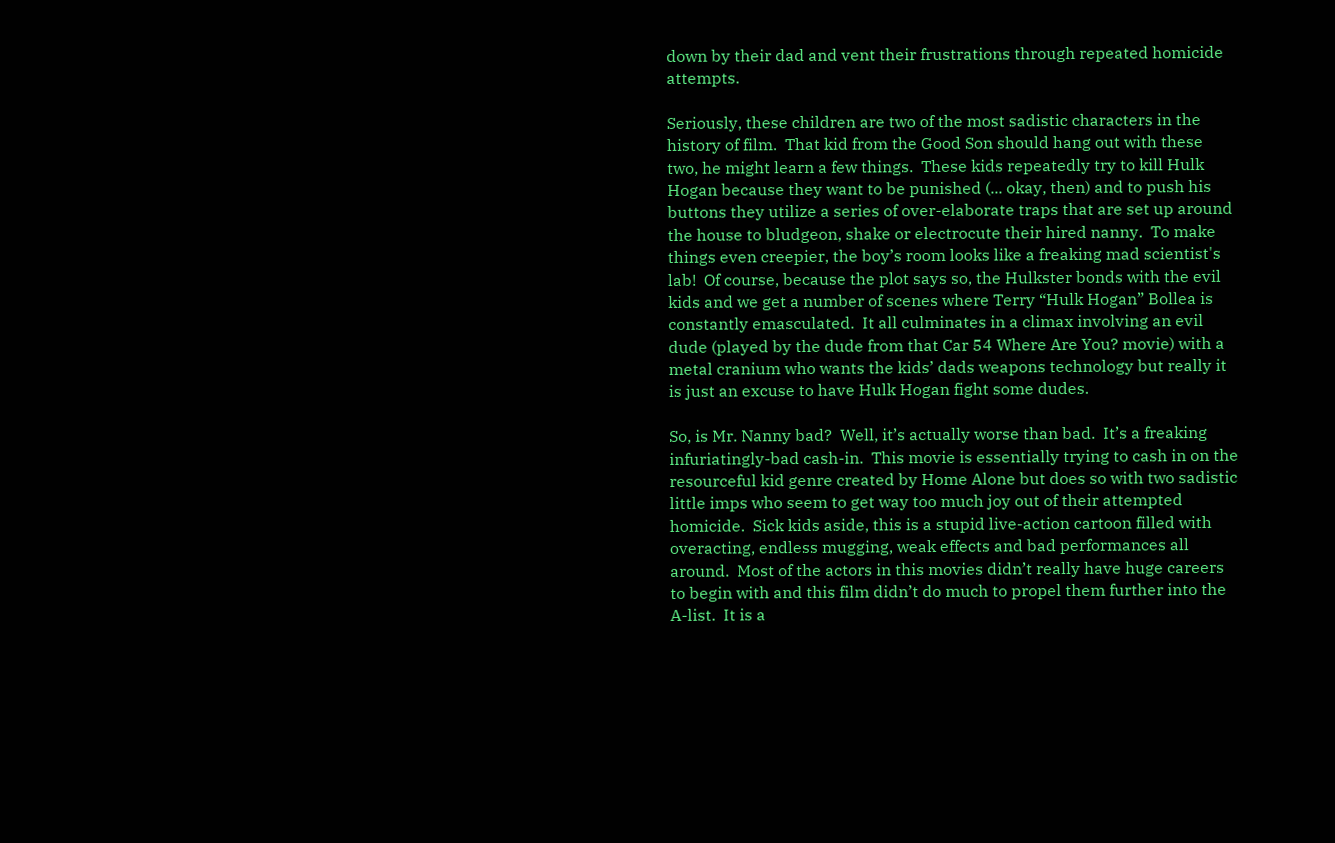down by their dad and vent their frustrations through repeated homicide attempts.

Seriously, these children are two of the most sadistic characters in the history of film.  That kid from the Good Son should hang out with these two, he might learn a few things.  These kids repeatedly try to kill Hulk Hogan because they want to be punished (... okay, then) and to push his buttons they utilize a series of over-elaborate traps that are set up around the house to bludgeon, shake or electrocute their hired nanny.  To make things even creepier, the boy’s room looks like a freaking mad scientist's lab!  Of course, because the plot says so, the Hulkster bonds with the evil kids and we get a number of scenes where Terry “Hulk Hogan” Bollea is constantly emasculated.  It all culminates in a climax involving an evil dude (played by the dude from that Car 54 Where Are You? movie) with a metal cranium who wants the kids’ dads weapons technology but really it is just an excuse to have Hulk Hogan fight some dudes.

So, is Mr. Nanny bad?  Well, it’s actually worse than bad.  It’s a freaking infuriatingly-bad cash-in.  This movie is essentially trying to cash in on the resourceful kid genre created by Home Alone but does so with two sadistic little imps who seem to get way too much joy out of their attempted homicide.  Sick kids aside, this is a stupid live-action cartoon filled with overacting, endless mugging, weak effects and bad performances all around.  Most of the actors in this movies didn’t really have huge careers to begin with and this film didn’t do much to propel them further into the A-list.  It is a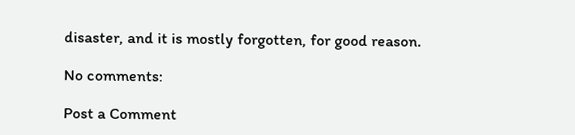disaster, and it is mostly forgotten, for good reason.

No comments:

Post a Comment